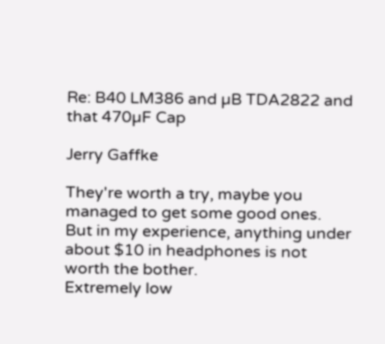Re: B40 LM386 and µB TDA2822 and that 470µF Cap

Jerry Gaffke

They're worth a try, maybe you managed to get some good ones.
But in my experience, anything under about $10 in headphones is not worth the bother.
Extremely low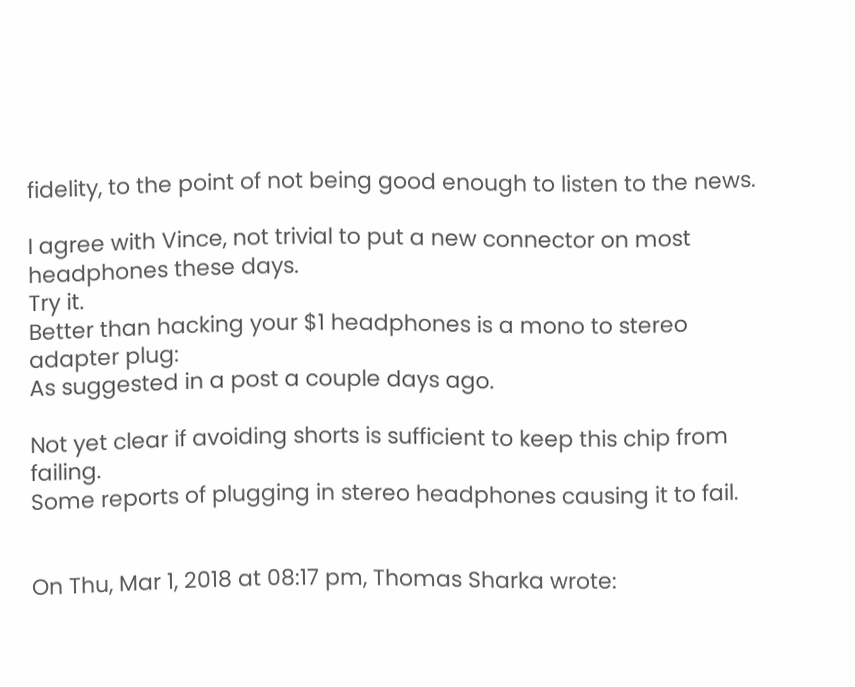fidelity, to the point of not being good enough to listen to the news.

I agree with Vince, not trivial to put a new connector on most headphones these days.
Try it.
Better than hacking your $1 headphones is a mono to stereo adapter plug:
As suggested in a post a couple days ago.

Not yet clear if avoiding shorts is sufficient to keep this chip from failing.
Some reports of plugging in stereo headphones causing it to fail.


On Thu, Mar 1, 2018 at 08:17 pm, Thomas Sharka wrote: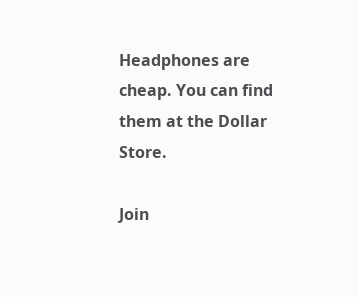Headphones are cheap. You can find them at the Dollar Store.

Join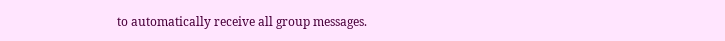to automatically receive all group messages.